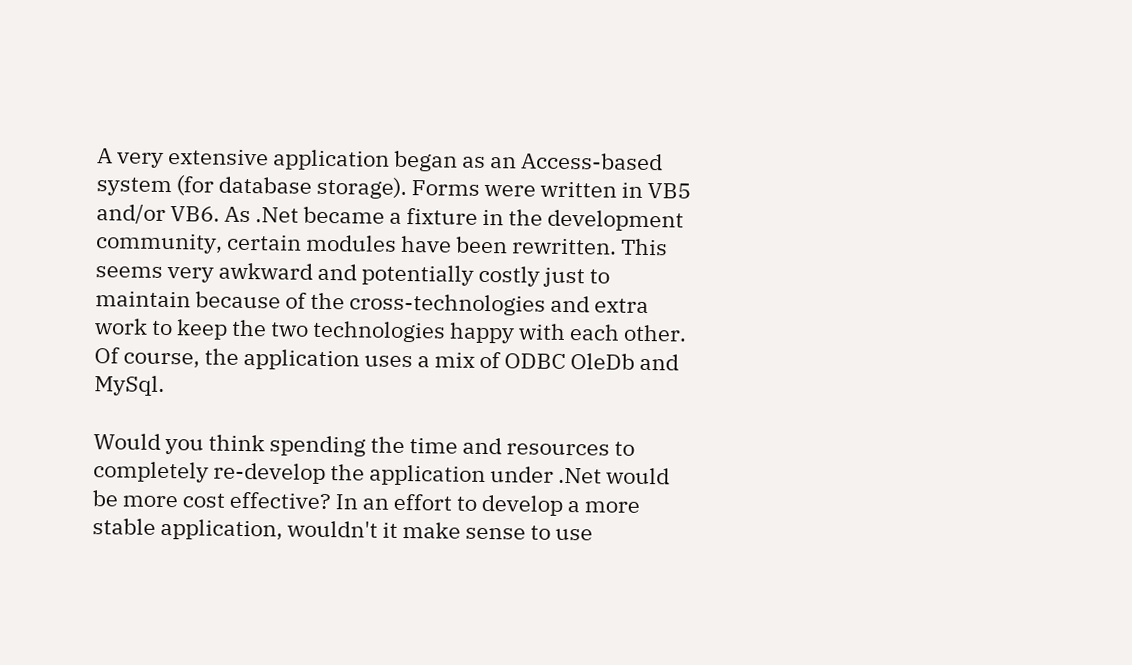A very extensive application began as an Access-based system (for database storage). Forms were written in VB5 and/or VB6. As .Net became a fixture in the development community, certain modules have been rewritten. This seems very awkward and potentially costly just to maintain because of the cross-technologies and extra work to keep the two technologies happy with each other. Of course, the application uses a mix of ODBC OleDb and MySql.

Would you think spending the time and resources to completely re-develop the application under .Net would be more cost effective? In an effort to develop a more stable application, wouldn't it make sense to use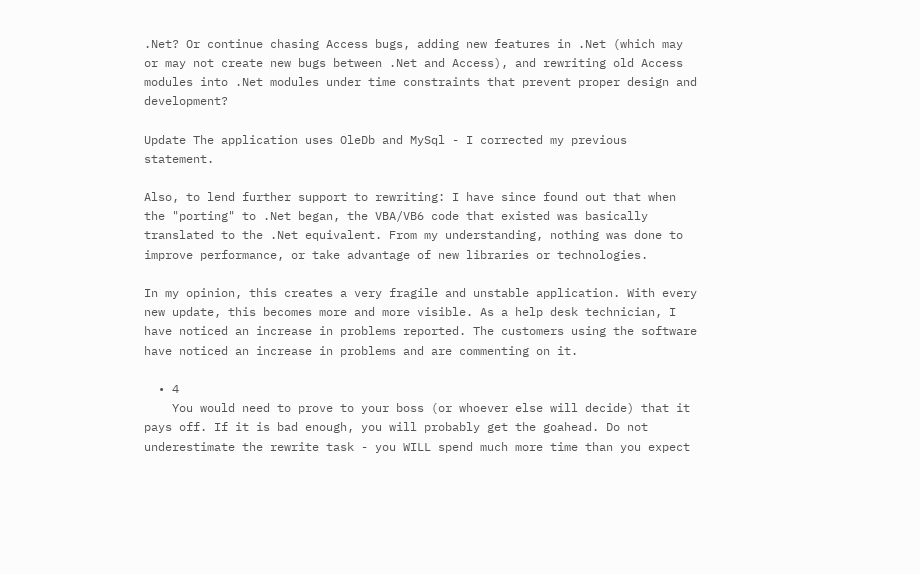.Net? Or continue chasing Access bugs, adding new features in .Net (which may or may not create new bugs between .Net and Access), and rewriting old Access modules into .Net modules under time constraints that prevent proper design and development?

Update The application uses OleDb and MySql - I corrected my previous statement.

Also, to lend further support to rewriting: I have since found out that when the "porting" to .Net began, the VBA/VB6 code that existed was basically translated to the .Net equivalent. From my understanding, nothing was done to improve performance, or take advantage of new libraries or technologies.

In my opinion, this creates a very fragile and unstable application. With every new update, this becomes more and more visible. As a help desk technician, I have noticed an increase in problems reported. The customers using the software have noticed an increase in problems and are commenting on it.

  • 4
    You would need to prove to your boss (or whoever else will decide) that it pays off. If it is bad enough, you will probably get the goahead. Do not underestimate the rewrite task - you WILL spend much more time than you expect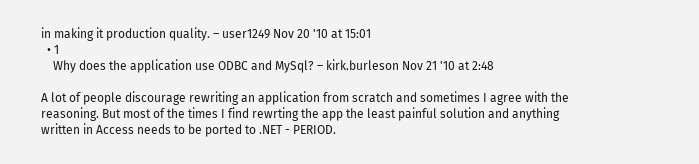in making it production quality. – user1249 Nov 20 '10 at 15:01
  • 1
    Why does the application use ODBC and MySql? – kirk.burleson Nov 21 '10 at 2:48

A lot of people discourage rewriting an application from scratch and sometimes I agree with the reasoning. But most of the times I find rewrting the app the least painful solution and anything written in Access needs to be ported to .NET - PERIOD.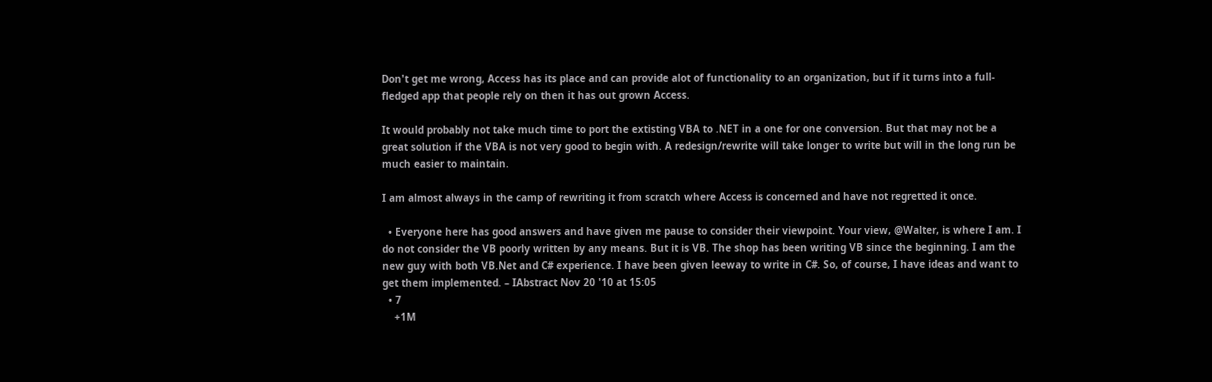Don't get me wrong, Access has its place and can provide alot of functionality to an organization, but if it turns into a full-fledged app that people rely on then it has out grown Access.

It would probably not take much time to port the extisting VBA to .NET in a one for one conversion. But that may not be a great solution if the VBA is not very good to begin with. A redesign/rewrite will take longer to write but will in the long run be much easier to maintain.

I am almost always in the camp of rewriting it from scratch where Access is concerned and have not regretted it once.

  • Everyone here has good answers and have given me pause to consider their viewpoint. Your view, @Walter, is where I am. I do not consider the VB poorly written by any means. But it is VB. The shop has been writing VB since the beginning. I am the new guy with both VB.Net and C# experience. I have been given leeway to write in C#. So, of course, I have ideas and want to get them implemented. – IAbstract Nov 20 '10 at 15:05
  • 7
    +1M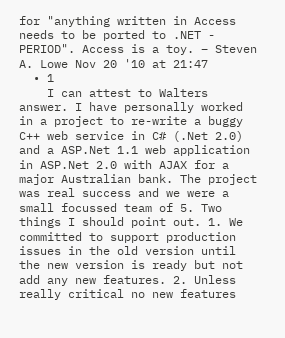for "anything written in Access needs to be ported to .NET - PERIOD". Access is a toy. – Steven A. Lowe Nov 20 '10 at 21:47
  • 1
    I can attest to Walters answer. I have personally worked in a project to re-write a buggy C++ web service in C# (.Net 2.0) and a ASP.Net 1.1 web application in ASP.Net 2.0 with AJAX for a major Australian bank. The project was real success and we were a small focussed team of 5. Two things I should point out. 1. We committed to support production issues in the old version until the new version is ready but not add any new features. 2. Unless really critical no new features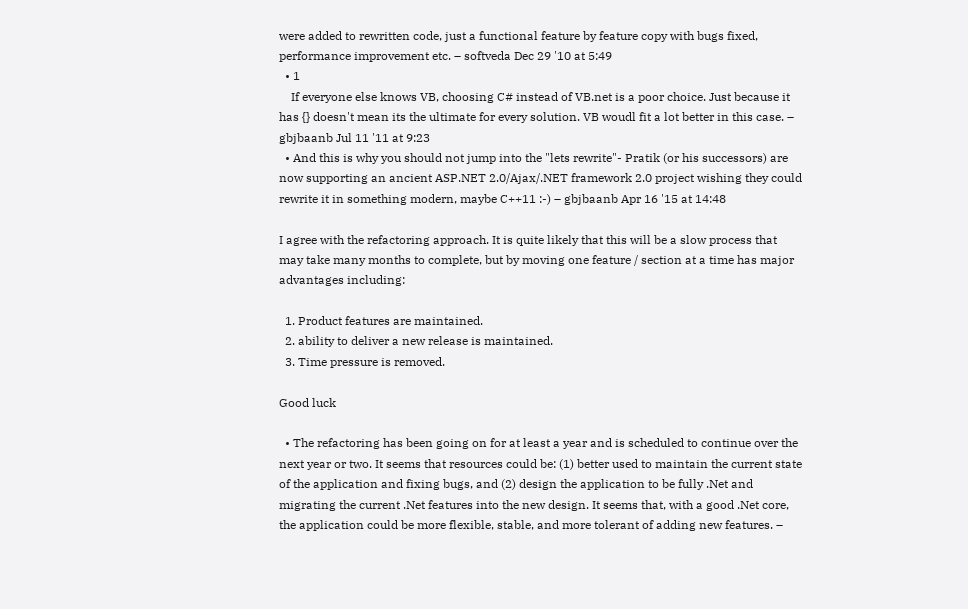were added to rewritten code, just a functional feature by feature copy with bugs fixed, performance improvement etc. – softveda Dec 29 '10 at 5:49
  • 1
    If everyone else knows VB, choosing C# instead of VB.net is a poor choice. Just because it has {} doesn't mean its the ultimate for every solution. VB woudl fit a lot better in this case. – gbjbaanb Jul 11 '11 at 9:23
  • And this is why you should not jump into the "lets rewrite"- Pratik (or his successors) are now supporting an ancient ASP.NET 2.0/Ajax/.NET framework 2.0 project wishing they could rewrite it in something modern, maybe C++11 :-) – gbjbaanb Apr 16 '15 at 14:48

I agree with the refactoring approach. It is quite likely that this will be a slow process that may take many months to complete, but by moving one feature / section at a time has major advantages including:

  1. Product features are maintained.
  2. ability to deliver a new release is maintained.
  3. Time pressure is removed.

Good luck

  • The refactoring has been going on for at least a year and is scheduled to continue over the next year or two. It seems that resources could be: (1) better used to maintain the current state of the application and fixing bugs, and (2) design the application to be fully .Net and migrating the current .Net features into the new design. It seems that, with a good .Net core, the application could be more flexible, stable, and more tolerant of adding new features. –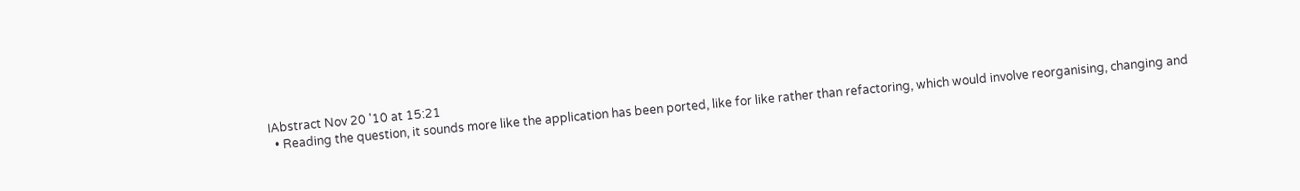IAbstract Nov 20 '10 at 15:21
  • Reading the question, it sounds more like the application has been ported, like for like rather than refactoring, which would involve reorganising, changing and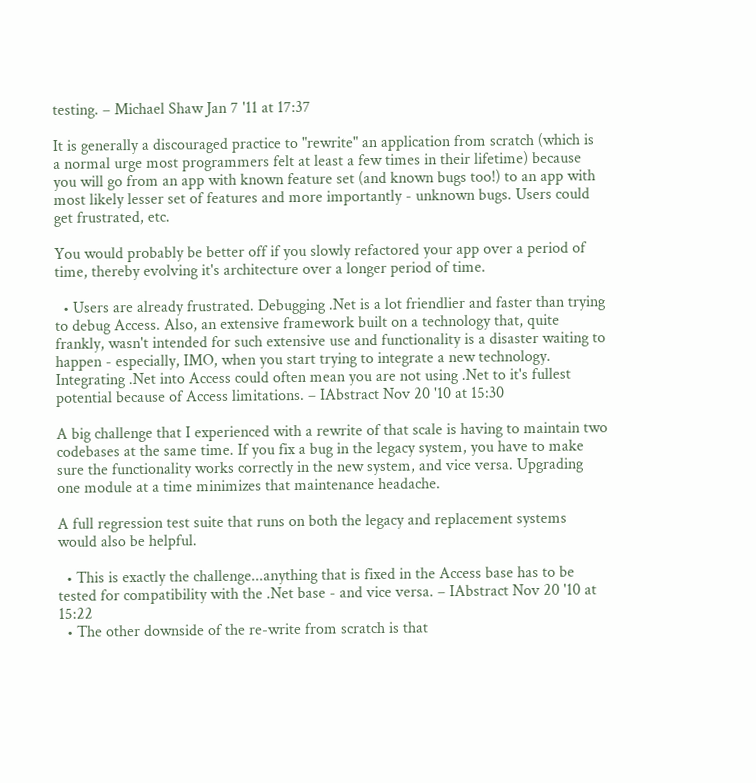testing. – Michael Shaw Jan 7 '11 at 17:37

It is generally a discouraged practice to "rewrite" an application from scratch (which is a normal urge most programmers felt at least a few times in their lifetime) because you will go from an app with known feature set (and known bugs too!) to an app with most likely lesser set of features and more importantly - unknown bugs. Users could get frustrated, etc.

You would probably be better off if you slowly refactored your app over a period of time, thereby evolving it's architecture over a longer period of time.

  • Users are already frustrated. Debugging .Net is a lot friendlier and faster than trying to debug Access. Also, an extensive framework built on a technology that, quite frankly, wasn't intended for such extensive use and functionality is a disaster waiting to happen - especially, IMO, when you start trying to integrate a new technology. Integrating .Net into Access could often mean you are not using .Net to it's fullest potential because of Access limitations. – IAbstract Nov 20 '10 at 15:30

A big challenge that I experienced with a rewrite of that scale is having to maintain two codebases at the same time. If you fix a bug in the legacy system, you have to make sure the functionality works correctly in the new system, and vice versa. Upgrading one module at a time minimizes that maintenance headache.

A full regression test suite that runs on both the legacy and replacement systems would also be helpful.

  • This is exactly the challenge...anything that is fixed in the Access base has to be tested for compatibility with the .Net base - and vice versa. – IAbstract Nov 20 '10 at 15:22
  • The other downside of the re-write from scratch is that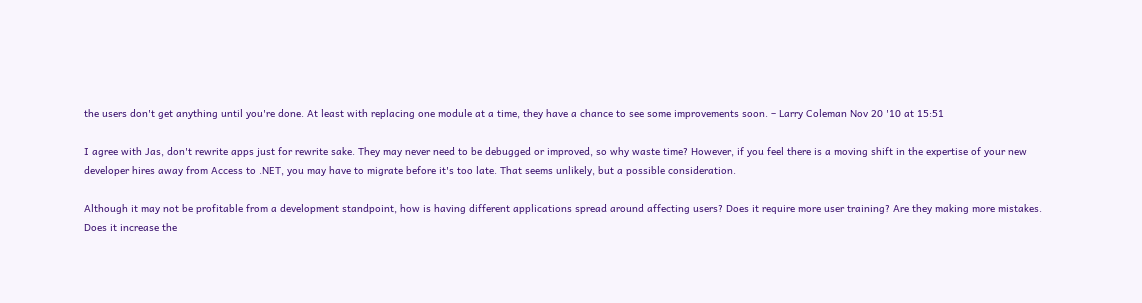the users don't get anything until you're done. At least with replacing one module at a time, they have a chance to see some improvements soon. – Larry Coleman Nov 20 '10 at 15:51

I agree with Jas, don't rewrite apps just for rewrite sake. They may never need to be debugged or improved, so why waste time? However, if you feel there is a moving shift in the expertise of your new developer hires away from Access to .NET, you may have to migrate before it's too late. That seems unlikely, but a possible consideration.

Although it may not be profitable from a development standpoint, how is having different applications spread around affecting users? Does it require more user training? Are they making more mistakes. Does it increase the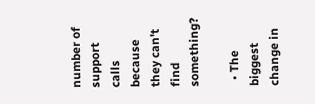number of support calls because they can't find something?

  • The biggest change in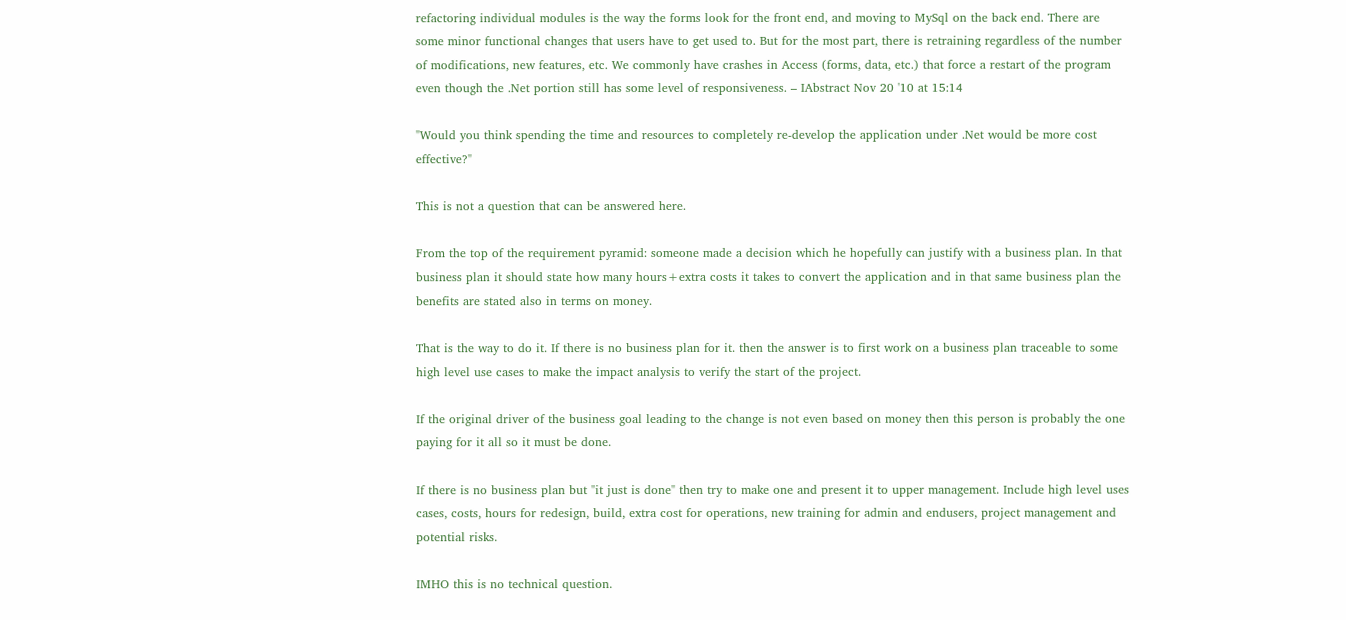refactoring individual modules is the way the forms look for the front end, and moving to MySql on the back end. There are some minor functional changes that users have to get used to. But for the most part, there is retraining regardless of the number of modifications, new features, etc. We commonly have crashes in Access (forms, data, etc.) that force a restart of the program even though the .Net portion still has some level of responsiveness. – IAbstract Nov 20 '10 at 15:14

"Would you think spending the time and resources to completely re-develop the application under .Net would be more cost effective?"

This is not a question that can be answered here.

From the top of the requirement pyramid: someone made a decision which he hopefully can justify with a business plan. In that business plan it should state how many hours+extra costs it takes to convert the application and in that same business plan the benefits are stated also in terms on money.

That is the way to do it. If there is no business plan for it. then the answer is to first work on a business plan traceable to some high level use cases to make the impact analysis to verify the start of the project.

If the original driver of the business goal leading to the change is not even based on money then this person is probably the one paying for it all so it must be done.

If there is no business plan but "it just is done" then try to make one and present it to upper management. Include high level uses cases, costs, hours for redesign, build, extra cost for operations, new training for admin and endusers, project management and potential risks.

IMHO this is no technical question.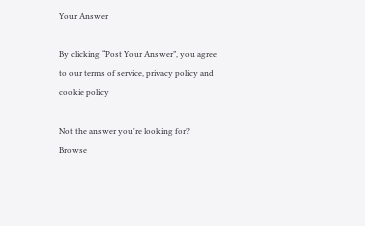Your Answer

By clicking “Post Your Answer”, you agree to our terms of service, privacy policy and cookie policy

Not the answer you're looking for? Browse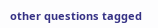other questions tagged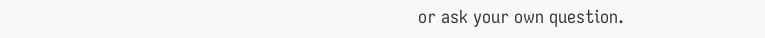or ask your own question.